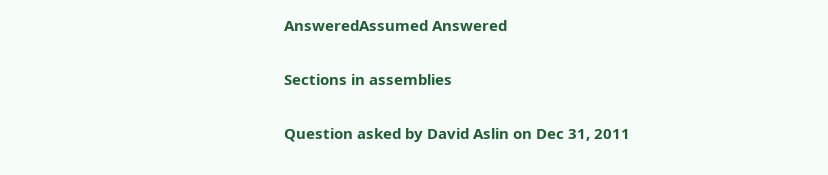AnsweredAssumed Answered

Sections in assemblies

Question asked by David Aslin on Dec 31, 2011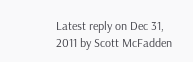Latest reply on Dec 31, 2011 by Scott McFadden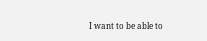I want to be able to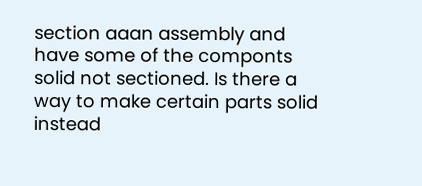section aaan assembly and have some of the componts solid not sectioned. Is there a way to make certain parts solid instead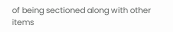of being sectioned along with other items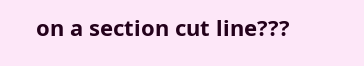on a section cut line???